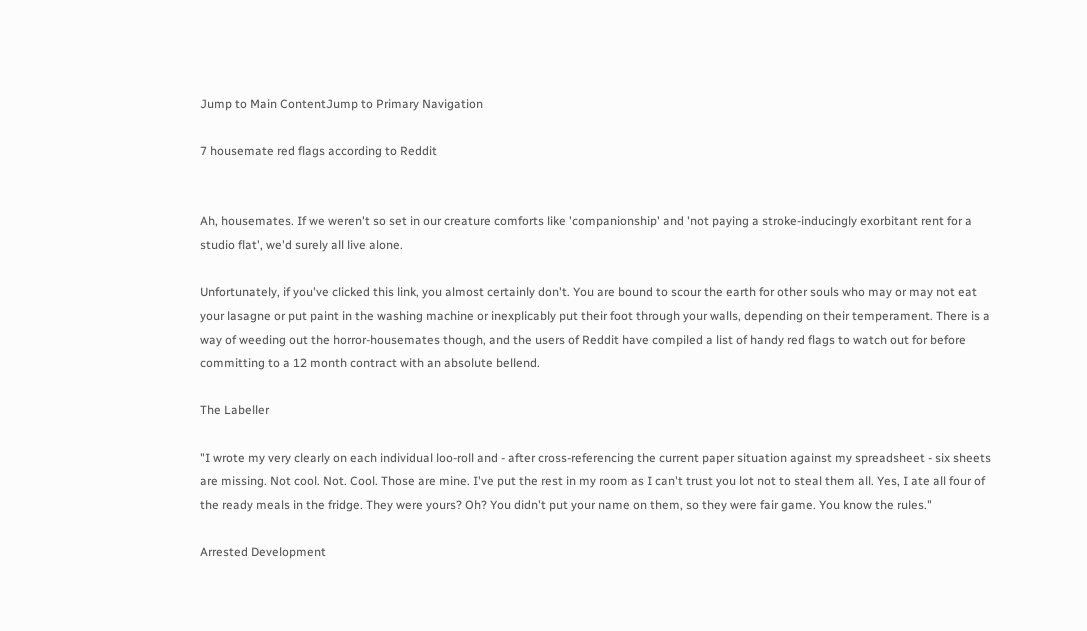Jump to Main ContentJump to Primary Navigation

7 housemate red flags according to Reddit


Ah, housemates. If we weren't so set in our creature comforts like 'companionship' and 'not paying a stroke-inducingly exorbitant rent for a studio flat', we'd surely all live alone.

Unfortunately, if you've clicked this link, you almost certainly don't. You are bound to scour the earth for other souls who may or may not eat your lasagne or put paint in the washing machine or inexplicably put their foot through your walls, depending on their temperament. There is a way of weeding out the horror-housemates though, and the users of Reddit have compiled a list of handy red flags to watch out for before committing to a 12 month contract with an absolute bellend.

The Labeller

"I wrote my very clearly on each individual loo-roll and - after cross-referencing the current paper situation against my spreadsheet - six sheets are missing. Not cool. Not. Cool. Those are mine. I've put the rest in my room as I can't trust you lot not to steal them all. Yes, I ate all four of the ready meals in the fridge. They were yours? Oh? You didn't put your name on them, so they were fair game. You know the rules."

Arrested Development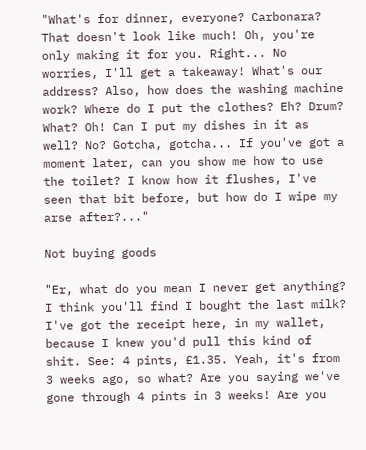"What's for dinner, everyone? Carbonara? That doesn't look like much! Oh, you're only making it for you. Right... No worries, I'll get a takeaway! What's our address? Also, how does the washing machine work? Where do I put the clothes? Eh? Drum? What? Oh! Can I put my dishes in it as well? No? Gotcha, gotcha... If you've got a moment later, can you show me how to use the toilet? I know how it flushes, I've seen that bit before, but how do I wipe my arse after?..."

Not buying goods

"Er, what do you mean I never get anything? I think you'll find I bought the last milk? I've got the receipt here, in my wallet, because I knew you'd pull this kind of shit. See: 4 pints, £1.35. Yeah, it's from 3 weeks ago, so what? Are you saying we've gone through 4 pints in 3 weeks! Are you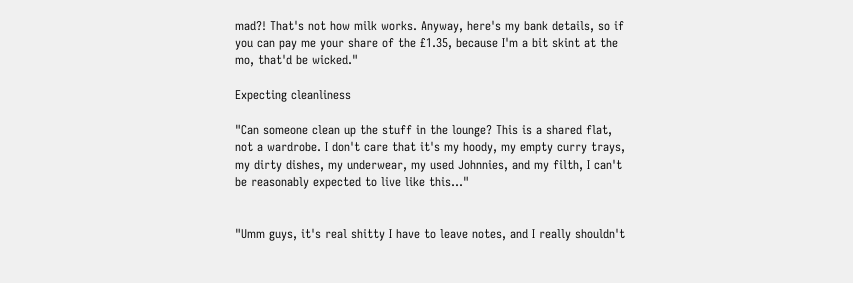mad?! That's not how milk works. Anyway, here's my bank details, so if you can pay me your share of the £1.35, because I'm a bit skint at the mo, that'd be wicked."

Expecting cleanliness

"Can someone clean up the stuff in the lounge? This is a shared flat, not a wardrobe. I don't care that it's my hoody, my empty curry trays, my dirty dishes, my underwear, my used Johnnies, and my filth, I can't be reasonably expected to live like this..."


"Umm guys, it's real shitty I have to leave notes, and I really shouldn't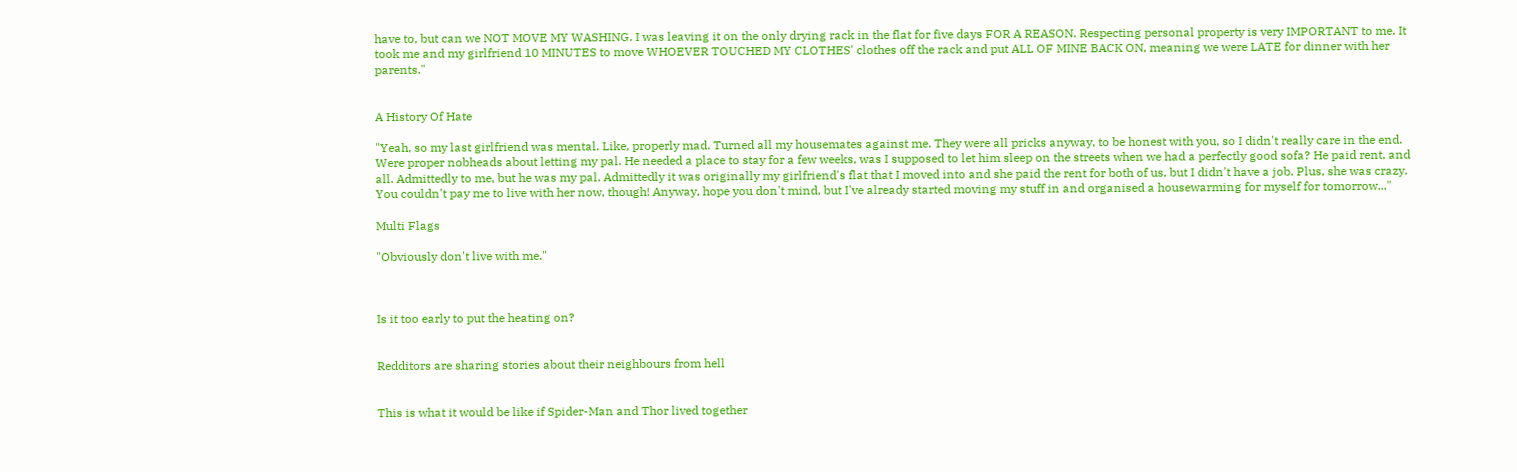have to, but can we NOT MOVE MY WASHING. I was leaving it on the only drying rack in the flat for five days FOR A REASON. Respecting personal property is very IMPORTANT to me. It took me and my girlfriend 10 MINUTES to move WHOEVER TOUCHED MY CLOTHES' clothes off the rack and put ALL OF MINE BACK ON, meaning we were LATE for dinner with her parents."


A History Of Hate

"Yeah, so my last girlfriend was mental. Like, properly mad. Turned all my housemates against me. They were all pricks anyway, to be honest with you, so I didn't really care in the end. Were proper nobheads about letting my pal. He needed a place to stay for a few weeks, was I supposed to let him sleep on the streets when we had a perfectly good sofa? He paid rent, and all. Admittedly to me, but he was my pal. Admittedly it was originally my girlfriend's flat that I moved into and she paid the rent for both of us, but I didn't have a job. Plus, she was crazy. You couldn't pay me to live with her now, though! Anyway, hope you don't mind, but I've already started moving my stuff in and organised a housewarming for myself for tomorrow..."

Multi Flags

"Obviously don't live with me."



Is it too early to put the heating on?


Redditors are sharing stories about their neighbours from hell


This is what it would be like if Spider-Man and Thor lived together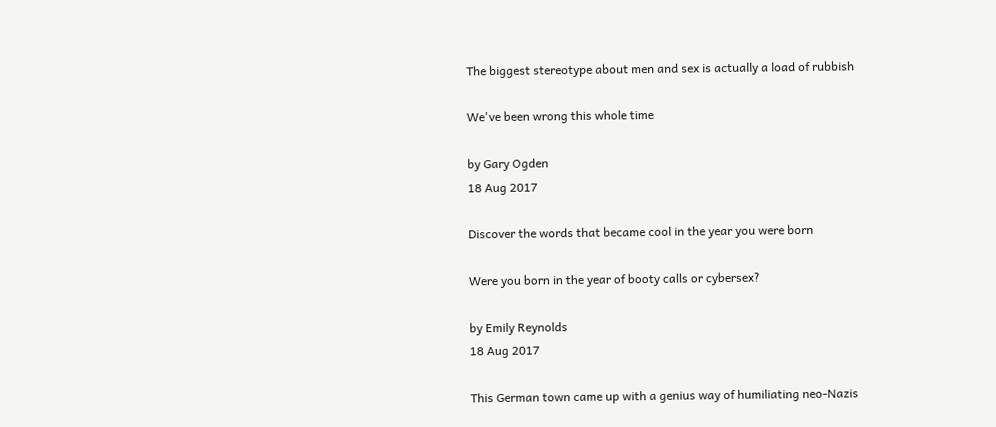The biggest stereotype about men and sex is actually a load of rubbish

We've been wrong this whole time

by Gary Ogden
18 Aug 2017

Discover the words that became cool in the year you were born

Were you born in the year of booty calls or cybersex?

by Emily Reynolds
18 Aug 2017

This German town came up with a genius way of humiliating neo-Nazis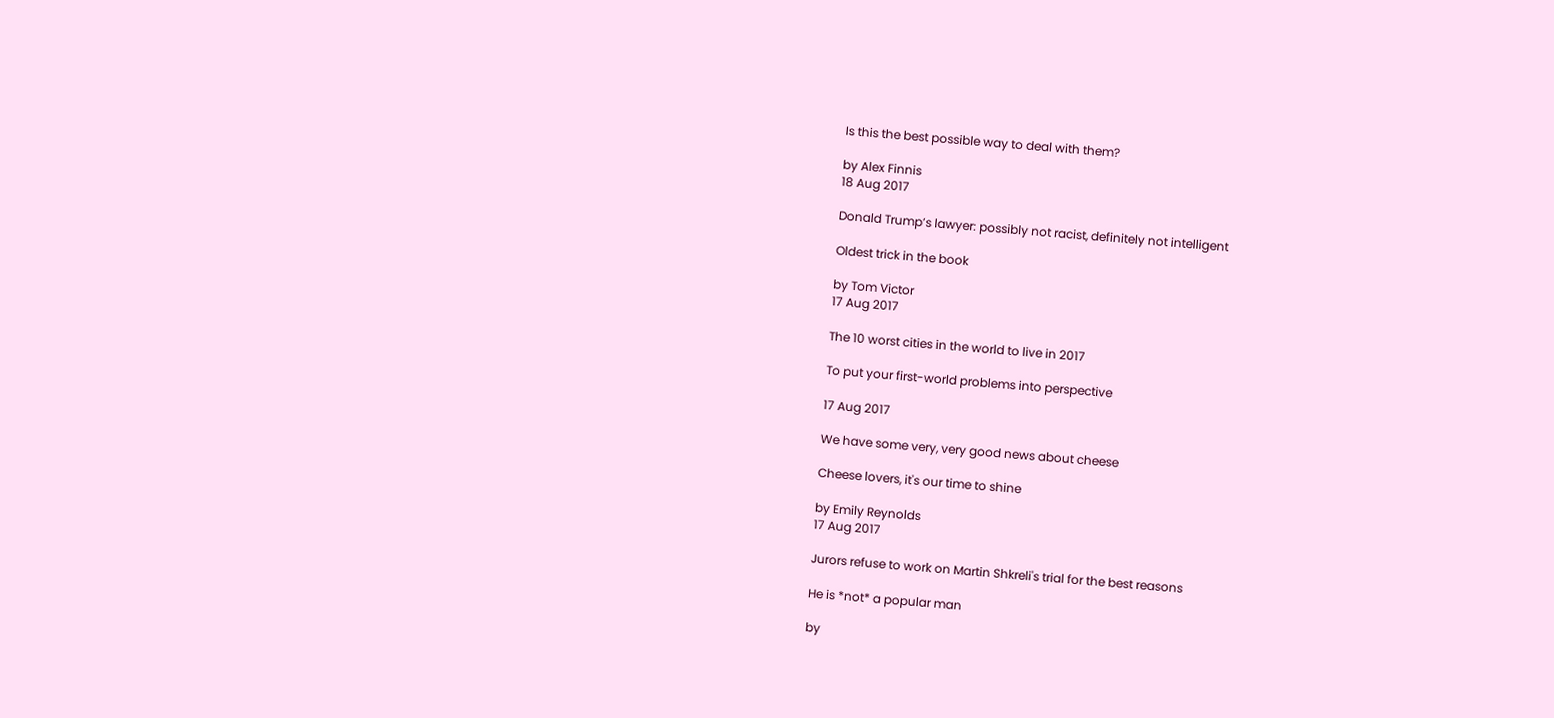Is this the best possible way to deal with them?

by Alex Finnis
18 Aug 2017

Donald Trump’s lawyer: possibly not racist, definitely not intelligent

Oldest trick in the book

by Tom Victor
17 Aug 2017

The 10 worst cities in the world to live in 2017

To put your first-world problems into perspective

17 Aug 2017

We have some very, very good news about cheese

Cheese lovers, it's our time to shine

by Emily Reynolds
17 Aug 2017

Jurors refuse to work on Martin Shkreli's trial for the best reasons

He is *not* a popular man

by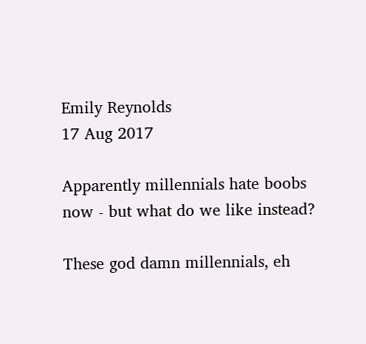Emily Reynolds
17 Aug 2017

Apparently millennials hate boobs now - but what do we like instead?

These god damn millennials, eh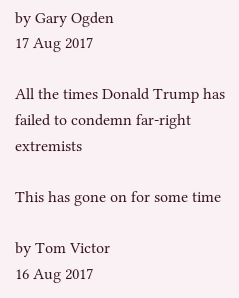by Gary Ogden
17 Aug 2017

All the times Donald Trump has failed to condemn far-right extremists

This has gone on for some time

by Tom Victor
16 Aug 2017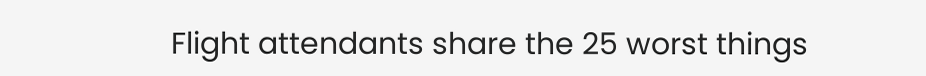Flight attendants share the 25 worst things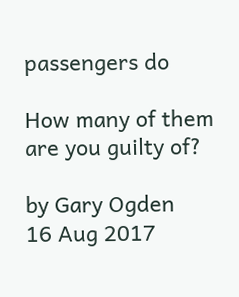passengers do

How many of them are you guilty of?

by Gary Ogden
16 Aug 2017